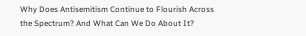Why Does Antisemitism Continue to Flourish Across the Spectrum? And What Can We Do About It?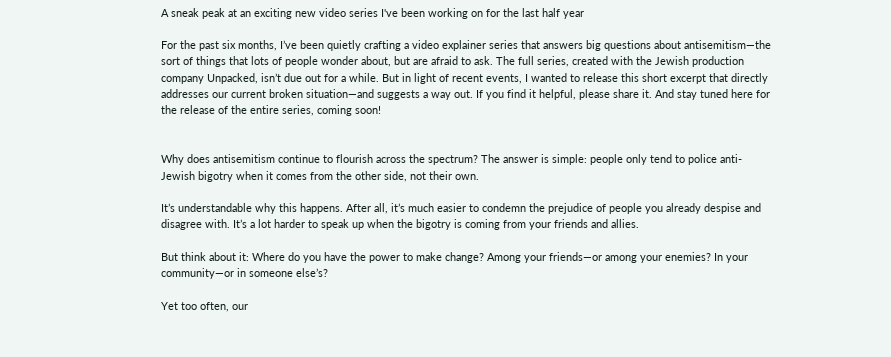A sneak peak at an exciting new video series I've been working on for the last half year

For the past six months, I’ve been quietly crafting a video explainer series that answers big questions about antisemitism—the sort of things that lots of people wonder about, but are afraid to ask. The full series, created with the Jewish production company Unpacked, isn’t due out for a while. But in light of recent events, I wanted to release this short excerpt that directly addresses our current broken situation—and suggests a way out. If you find it helpful, please share it. And stay tuned here for the release of the entire series, coming soon!


Why does antisemitism continue to flourish across the spectrum? The answer is simple: people only tend to police anti-Jewish bigotry when it comes from the other side, not their own.

It’s understandable why this happens. After all, it’s much easier to condemn the prejudice of people you already despise and disagree with. It’s a lot harder to speak up when the bigotry is coming from your friends and allies.

But think about it: Where do you have the power to make change? Among your friends—or among your enemies? In your community—or in someone else’s?

Yet too often, our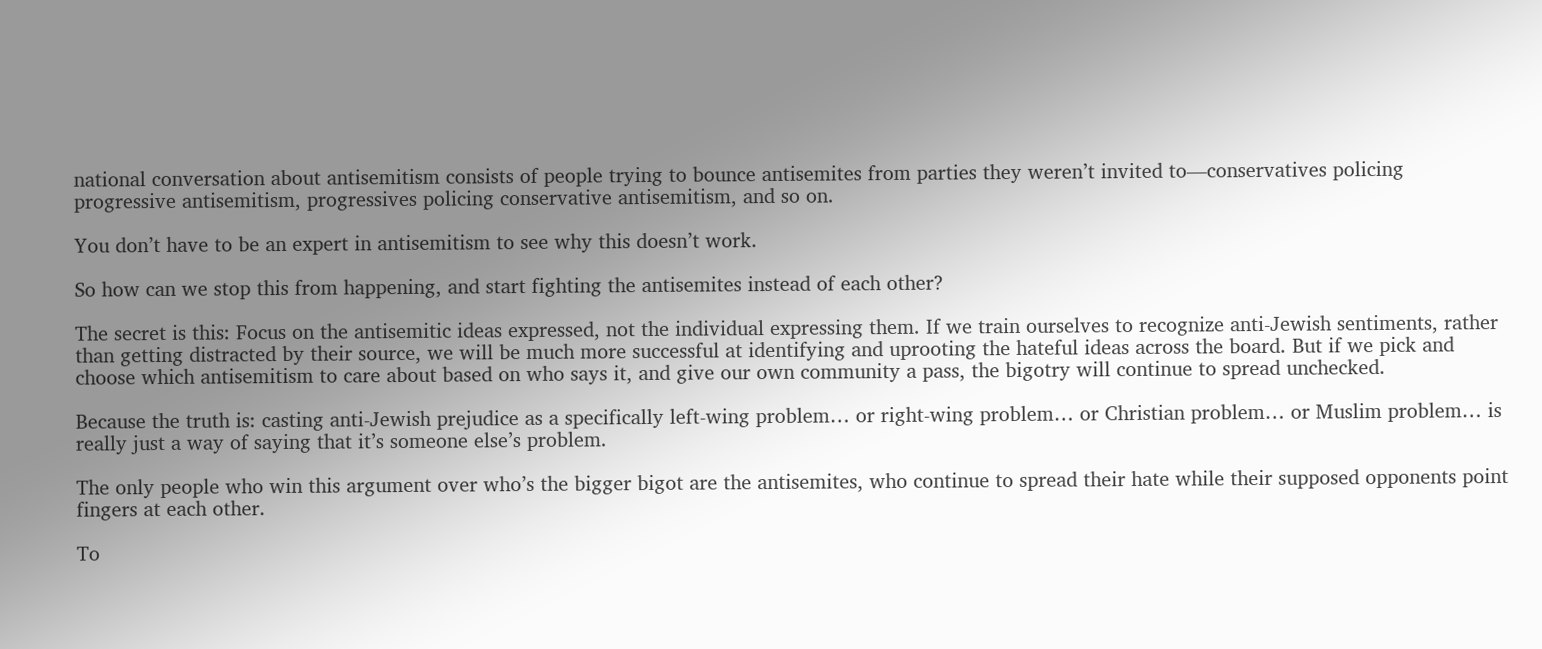national conversation about antisemitism consists of people trying to bounce antisemites from parties they weren’t invited to—conservatives policing progressive antisemitism, progressives policing conservative antisemitism, and so on.

You don’t have to be an expert in antisemitism to see why this doesn’t work.

So how can we stop this from happening, and start fighting the antisemites instead of each other?

The secret is this: Focus on the antisemitic ideas expressed, not the individual expressing them. If we train ourselves to recognize anti-Jewish sentiments, rather than getting distracted by their source, we will be much more successful at identifying and uprooting the hateful ideas across the board. But if we pick and choose which antisemitism to care about based on who says it, and give our own community a pass, the bigotry will continue to spread unchecked.

Because the truth is: casting anti-Jewish prejudice as a specifically left-wing problem… or right-wing problem… or Christian problem… or Muslim problem… is really just a way of saying that it’s someone else’s problem.

The only people who win this argument over who’s the bigger bigot are the antisemites, who continue to spread their hate while their supposed opponents point fingers at each other.

To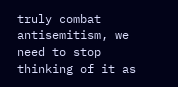truly combat antisemitism, we need to stop thinking of it as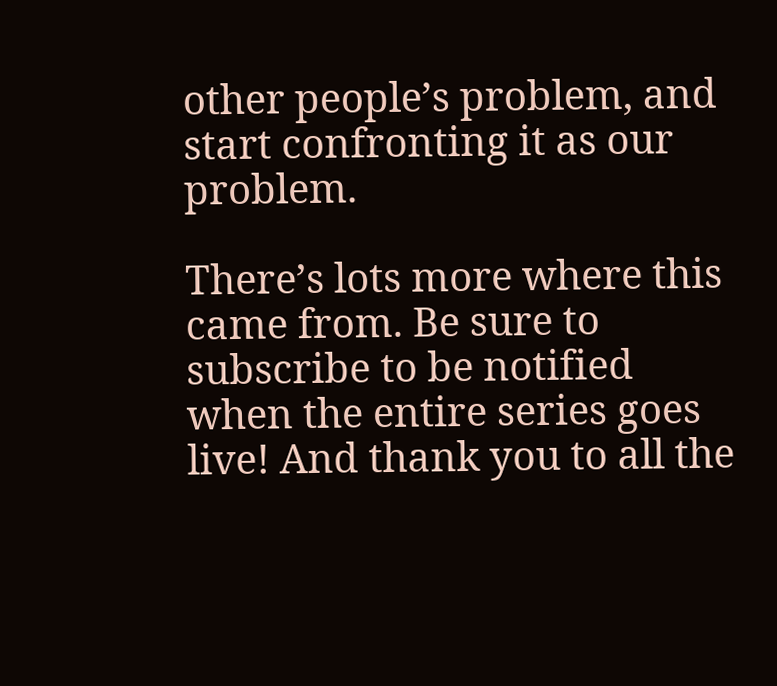other people’s problem, and start confronting it as our problem.

There’s lots more where this came from. Be sure to subscribe to be notified when the entire series goes live! And thank you to all the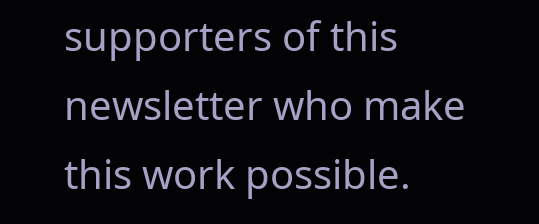supporters of this newsletter who make this work possible.